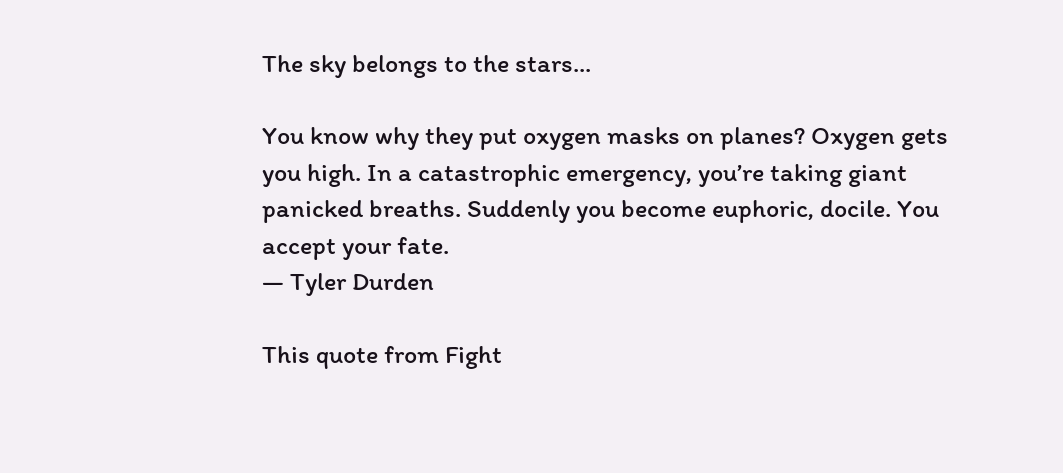The sky belongs to the stars...

You know why they put oxygen masks on planes? Oxygen gets you high. In a catastrophic emergency, you’re taking giant panicked breaths. Suddenly you become euphoric, docile. You accept your fate.
— Tyler Durden

This quote from Fight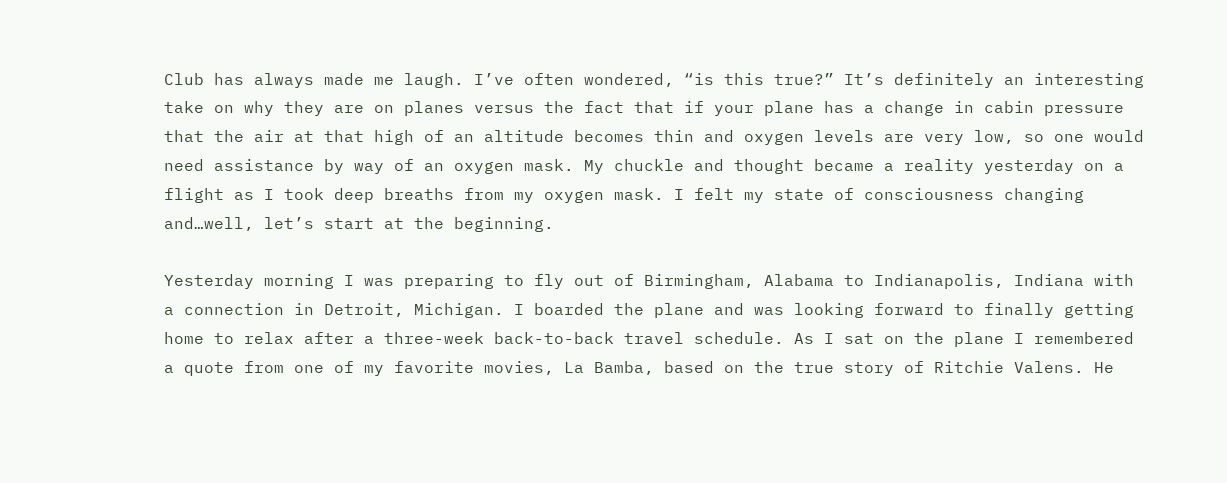Club has always made me laugh. I’ve often wondered, “is this true?” It’s definitely an interesting take on why they are on planes versus the fact that if your plane has a change in cabin pressure that the air at that high of an altitude becomes thin and oxygen levels are very low, so one would need assistance by way of an oxygen mask. My chuckle and thought became a reality yesterday on a flight as I took deep breaths from my oxygen mask. I felt my state of consciousness changing and…well, let’s start at the beginning.

Yesterday morning I was preparing to fly out of Birmingham, Alabama to Indianapolis, Indiana with a connection in Detroit, Michigan. I boarded the plane and was looking forward to finally getting home to relax after a three-week back-to-back travel schedule. As I sat on the plane I remembered a quote from one of my favorite movies, La Bamba, based on the true story of Ritchie Valens. He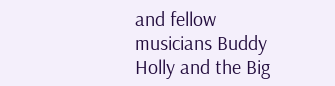and fellow musicians Buddy Holly and the Big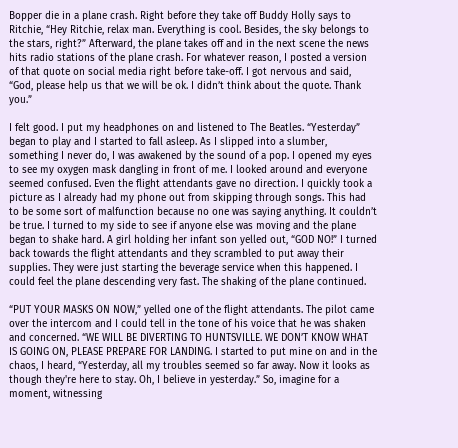Bopper die in a plane crash. Right before they take off Buddy Holly says to Ritchie, “Hey Ritchie, relax man. Everything is cool. Besides, the sky belongs to the stars, right?” Afterward, the plane takes off and in the next scene the news hits radio stations of the plane crash. For whatever reason, I posted a version of that quote on social media right before take-off. I got nervous and said, “God, please help us that we will be ok. I didn’t think about the quote. Thank you.”

I felt good. I put my headphones on and listened to The Beatles. “Yesterday” began to play and I started to fall asleep. As I slipped into a slumber, something I never do, I was awakened by the sound of a pop. I opened my eyes to see my oxygen mask dangling in front of me. I looked around and everyone seemed confused. Even the flight attendants gave no direction. I quickly took a picture as I already had my phone out from skipping through songs. This had to be some sort of malfunction because no one was saying anything. It couldn’t be true. I turned to my side to see if anyone else was moving and the plane began to shake hard. A girl holding her infant son yelled out, “GOD NO!” I turned back towards the flight attendants and they scrambled to put away their supplies. They were just starting the beverage service when this happened. I could feel the plane descending very fast. The shaking of the plane continued.

“PUT YOUR MASKS ON NOW,” yelled one of the flight attendants. The pilot came over the intercom and I could tell in the tone of his voice that he was shaken and concerned. “WE WILL BE DIVERTING TO HUNTSVILLE. WE DON’T KNOW WHAT IS GOING ON, PLEASE PREPARE FOR LANDING. I started to put mine on and in the chaos, I heard, “Yesterday, all my troubles seemed so far away. Now it looks as though they're here to stay. Oh, I believe in yesterday.” So, imagine for a moment, witnessing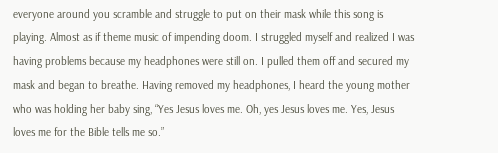everyone around you scramble and struggle to put on their mask while this song is playing. Almost as if theme music of impending doom. I struggled myself and realized I was having problems because my headphones were still on. I pulled them off and secured my mask and began to breathe. Having removed my headphones, I heard the young mother who was holding her baby sing, “Yes Jesus loves me. Oh, yes Jesus loves me. Yes, Jesus loves me for the Bible tells me so.”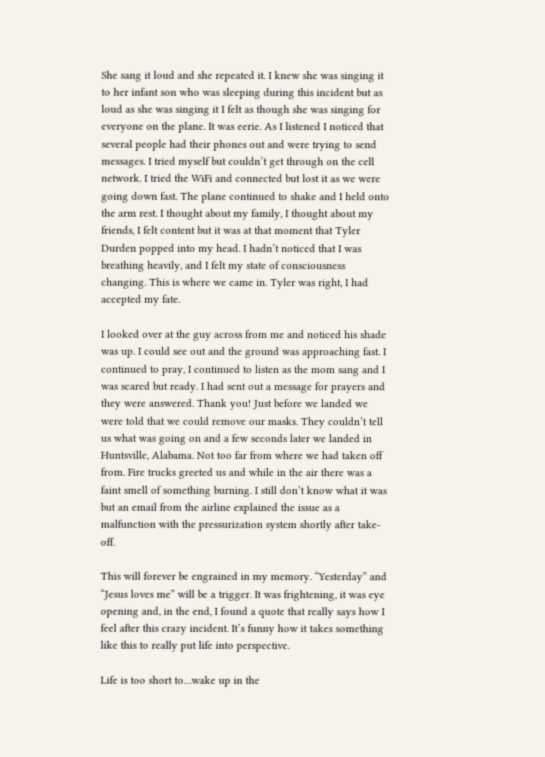She sang it loud and she repeated it. I knew she was singing it to her infant son who was sleeping during this incident but as loud as she was singing it I felt as though she was singing for everyone on the plane. It was eerie. As I listened I noticed that several people had their phones out and were trying to send messages. I tried myself but couldn’t get through on the cell network. I tried the WiFi and connected but lost it as we were going down fast. The plane continued to shake and I held onto the arm rest. I thought about my family, I thought about my friends, I felt content but it was at that moment that Tyler Durden popped into my head. I hadn’t noticed that I was breathing heavily, and I felt my state of consciousness changing. This is where we came in. Tyler was right, I had accepted my fate.

I looked over at the guy across from me and noticed his shade was up. I could see out and the ground was approaching fast. I continued to pray, I continued to listen as the mom sang and I was scared but ready. I had sent out a message for prayers and they were answered. Thank you! Just before we landed we were told that we could remove our masks. They couldn’t tell us what was going on and a few seconds later we landed in Huntsville, Alabama. Not too far from where we had taken off from. Fire trucks greeted us and while in the air there was a faint smell of something burning. I still don’t know what it was but an email from the airline explained the issue as a malfunction with the pressurization system shortly after take-off.

This will forever be engrained in my memory. “Yesterday” and “Jesus loves me” will be a trigger. It was frightening, it was eye opening and, in the end, I found a quote that really says how I feel after this crazy incident. It’s funny how it takes something like this to really put life into perspective.

Life is too short to…wake up in the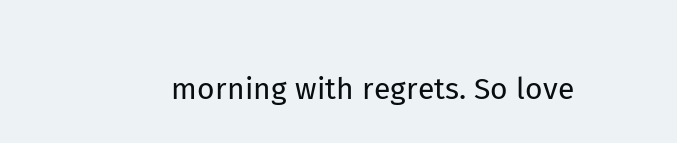morning with regrets. So love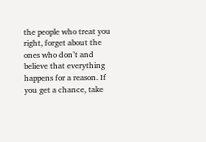the people who treat you right, forget about the ones who don’t and believe that everything happens for a reason. If you get a chance, take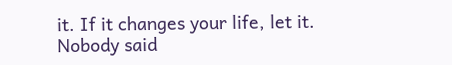it. If it changes your life, let it. Nobody said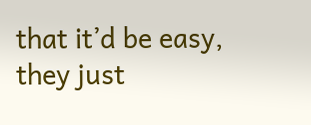that it’d be easy, they just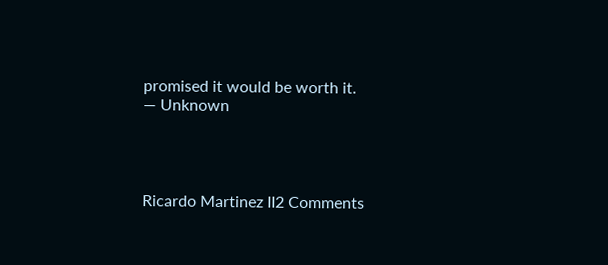promised it would be worth it.
— Unknown




Ricardo Martinez II2 Comments